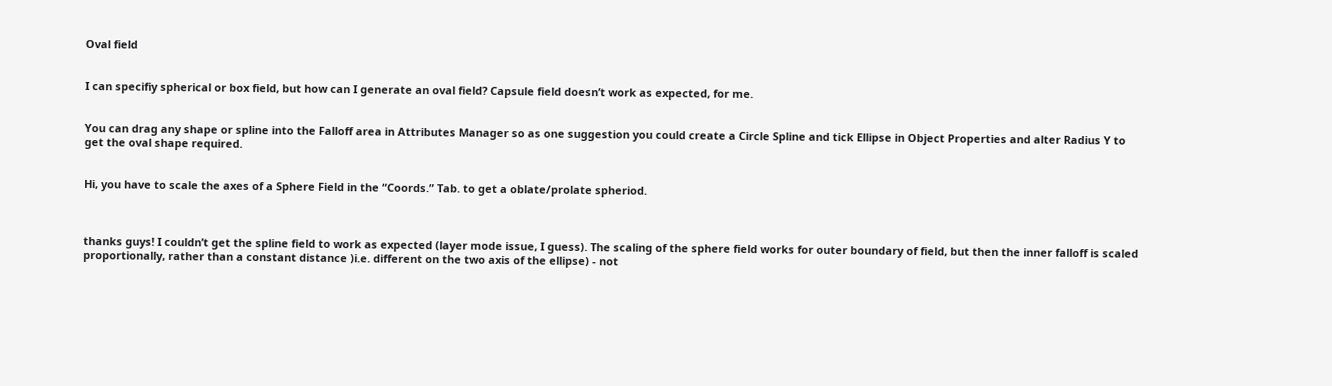Oval field


I can specifiy spherical or box field, but how can I generate an oval field? Capsule field doesn’t work as expected, for me.


You can drag any shape or spline into the Falloff area in Attributes Manager so as one suggestion you could create a Circle Spline and tick Ellipse in Object Properties and alter Radius Y to get the oval shape required.


Hi, you have to scale the axes of a Sphere Field in the “Coords.” Tab. to get a oblate/prolate spheriod.



thanks guys! I couldn’t get the spline field to work as expected (layer mode issue, I guess). The scaling of the sphere field works for outer boundary of field, but then the inner falloff is scaled proportionally, rather than a constant distance )i.e. different on the two axis of the ellipse) - not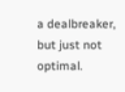a dealbreaker, but just not optimal.